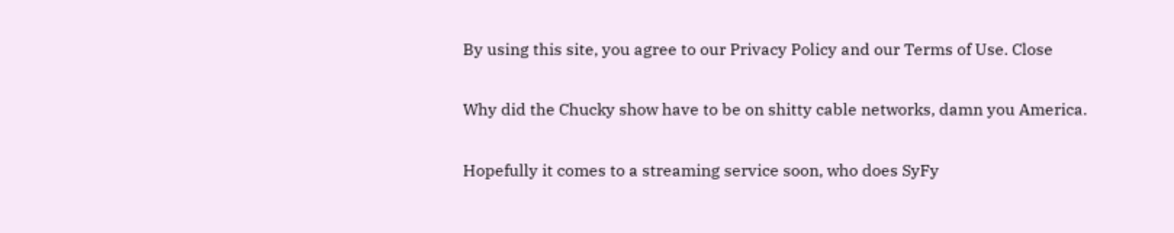By using this site, you agree to our Privacy Policy and our Terms of Use. Close

Why did the Chucky show have to be on shitty cable networks, damn you America.

Hopefully it comes to a streaming service soon, who does SyFy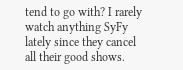tend to go with? I rarely watch anything SyFy lately since they cancel all their good shows.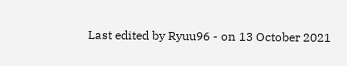Last edited by Ryuu96 - on 13 October 2021